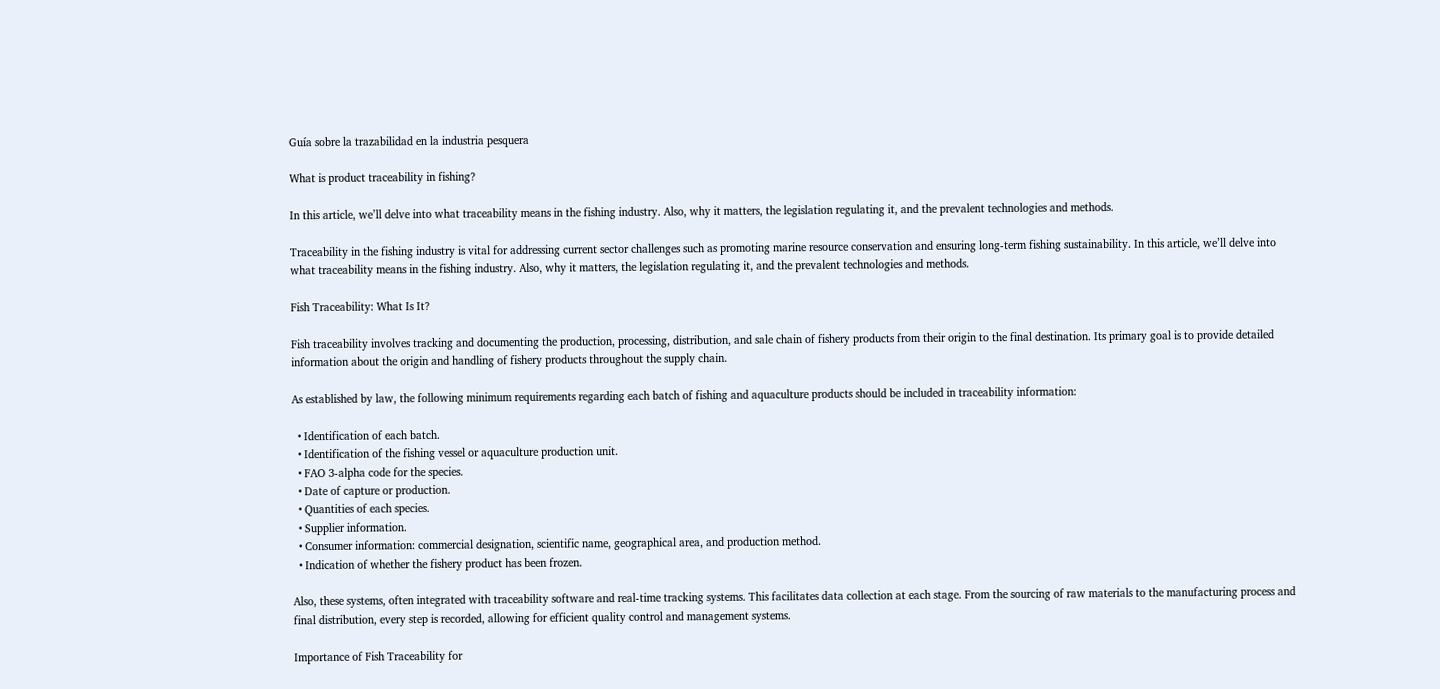Guía sobre la trazabilidad en la industria pesquera

What is product traceability in fishing?

In this article, we’ll delve into what traceability means in the fishing industry. Also, why it matters, the legislation regulating it, and the prevalent technologies and methods.

Traceability in the fishing industry is vital for addressing current sector challenges such as promoting marine resource conservation and ensuring long-term fishing sustainability. In this article, we’ll delve into what traceability means in the fishing industry. Also, why it matters, the legislation regulating it, and the prevalent technologies and methods.

Fish Traceability: What Is It?

Fish traceability involves tracking and documenting the production, processing, distribution, and sale chain of fishery products from their origin to the final destination. Its primary goal is to provide detailed information about the origin and handling of fishery products throughout the supply chain.

As established by law, the following minimum requirements regarding each batch of fishing and aquaculture products should be included in traceability information:

  • Identification of each batch.
  • Identification of the fishing vessel or aquaculture production unit.
  • FAO 3-alpha code for the species.
  • Date of capture or production.
  • Quantities of each species.
  • Supplier information.
  • Consumer information: commercial designation, scientific name, geographical area, and production method.
  • Indication of whether the fishery product has been frozen.

Also, these systems, often integrated with traceability software and real-time tracking systems. This facilitates data collection at each stage. From the sourcing of raw materials to the manufacturing process and final distribution, every step is recorded, allowing for efficient quality control and management systems.

Importance of Fish Traceability for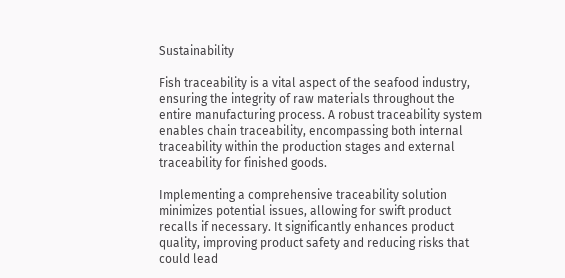Sustainability

Fish traceability is a vital aspect of the seafood industry, ensuring the integrity of raw materials throughout the entire manufacturing process. A robust traceability system enables chain traceability, encompassing both internal traceability within the production stages and external traceability for finished goods.

Implementing a comprehensive traceability solution minimizes potential issues, allowing for swift product recalls if necessary. It significantly enhances product quality, improving product safety and reducing risks that could lead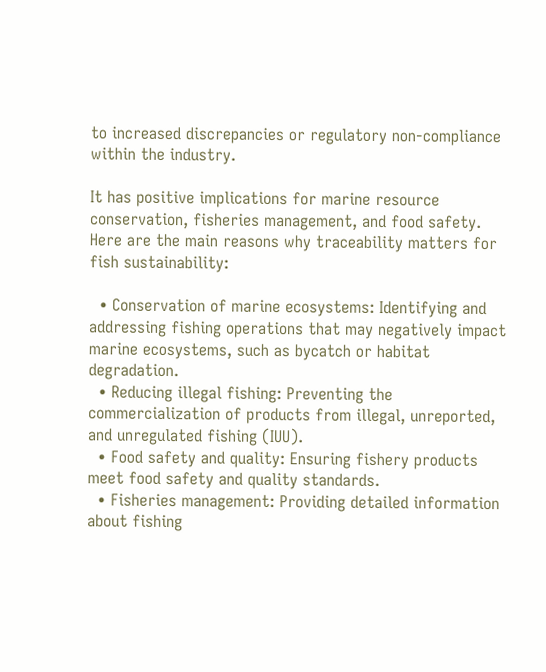to increased discrepancies or regulatory non-compliance within the industry.

It has positive implications for marine resource conservation, fisheries management, and food safety. Here are the main reasons why traceability matters for fish sustainability:

  • Conservation of marine ecosystems: Identifying and addressing fishing operations that may negatively impact marine ecosystems, such as bycatch or habitat degradation.
  • Reducing illegal fishing: Preventing the commercialization of products from illegal, unreported, and unregulated fishing (IUU).
  • Food safety and quality: Ensuring fishery products meet food safety and quality standards.
  • Fisheries management: Providing detailed information about fishing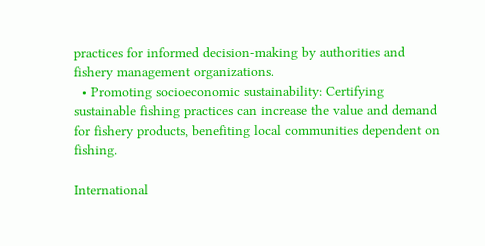practices for informed decision-making by authorities and fishery management organizations.
  • Promoting socioeconomic sustainability: Certifying sustainable fishing practices can increase the value and demand for fishery products, benefiting local communities dependent on fishing.

International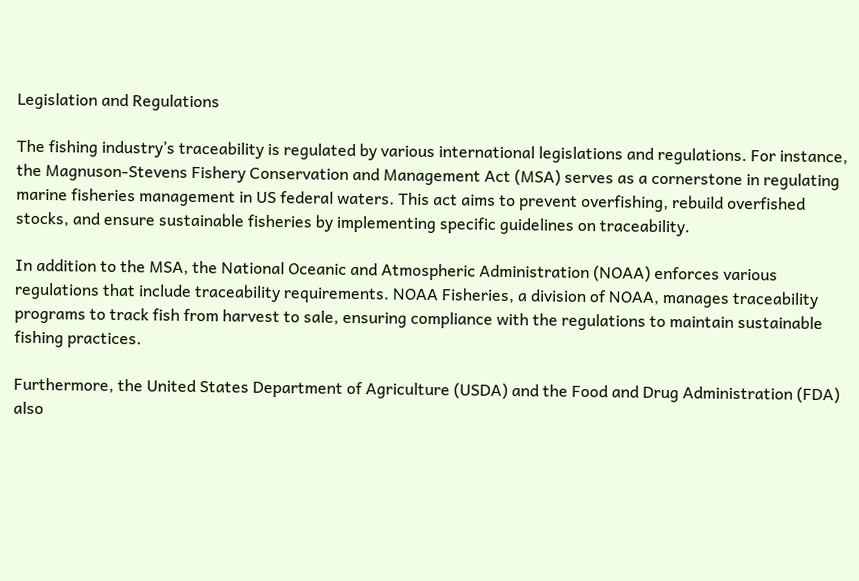Legislation and Regulations

The fishing industry’s traceability is regulated by various international legislations and regulations. For instance, the Magnuson-Stevens Fishery Conservation and Management Act (MSA) serves as a cornerstone in regulating marine fisheries management in US federal waters. This act aims to prevent overfishing, rebuild overfished stocks, and ensure sustainable fisheries by implementing specific guidelines on traceability.

In addition to the MSA, the National Oceanic and Atmospheric Administration (NOAA) enforces various regulations that include traceability requirements. NOAA Fisheries, a division of NOAA, manages traceability programs to track fish from harvest to sale, ensuring compliance with the regulations to maintain sustainable fishing practices.

Furthermore, the United States Department of Agriculture (USDA) and the Food and Drug Administration (FDA) also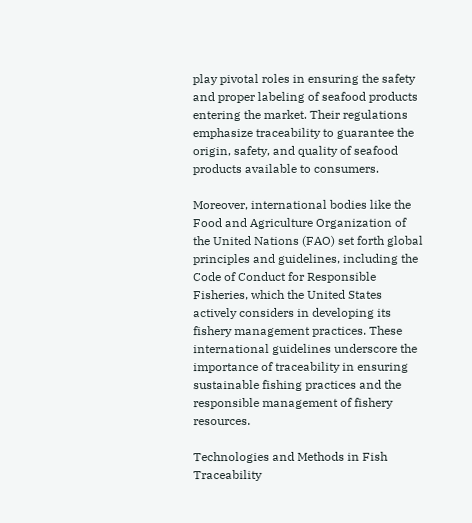play pivotal roles in ensuring the safety and proper labeling of seafood products entering the market. Their regulations emphasize traceability to guarantee the origin, safety, and quality of seafood products available to consumers.

Moreover, international bodies like the Food and Agriculture Organization of the United Nations (FAO) set forth global principles and guidelines, including the Code of Conduct for Responsible Fisheries, which the United States actively considers in developing its fishery management practices. These international guidelines underscore the importance of traceability in ensuring sustainable fishing practices and the responsible management of fishery resources.

Technologies and Methods in Fish Traceability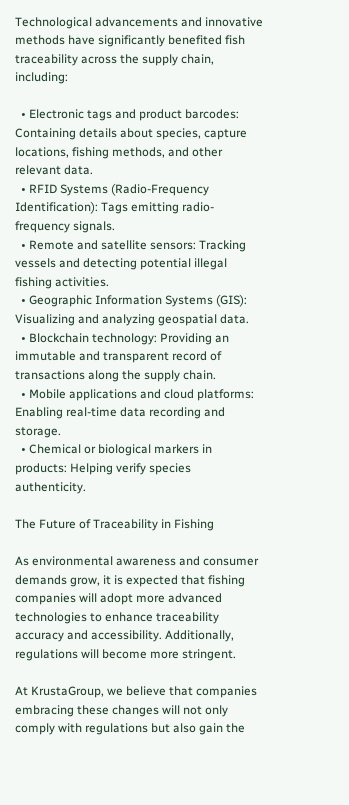Technological advancements and innovative methods have significantly benefited fish traceability across the supply chain, including:

  • Electronic tags and product barcodes: Containing details about species, capture locations, fishing methods, and other relevant data.
  • RFID Systems (Radio-Frequency Identification): Tags emitting radio-frequency signals.
  • Remote and satellite sensors: Tracking vessels and detecting potential illegal fishing activities.
  • Geographic Information Systems (GIS): Visualizing and analyzing geospatial data.
  • Blockchain technology: Providing an immutable and transparent record of transactions along the supply chain.
  • Mobile applications and cloud platforms: Enabling real-time data recording and storage.
  • Chemical or biological markers in products: Helping verify species authenticity.

The Future of Traceability in Fishing

As environmental awareness and consumer demands grow, it is expected that fishing companies will adopt more advanced technologies to enhance traceability accuracy and accessibility. Additionally, regulations will become more stringent.

At KrustaGroup, we believe that companies embracing these changes will not only comply with regulations but also gain the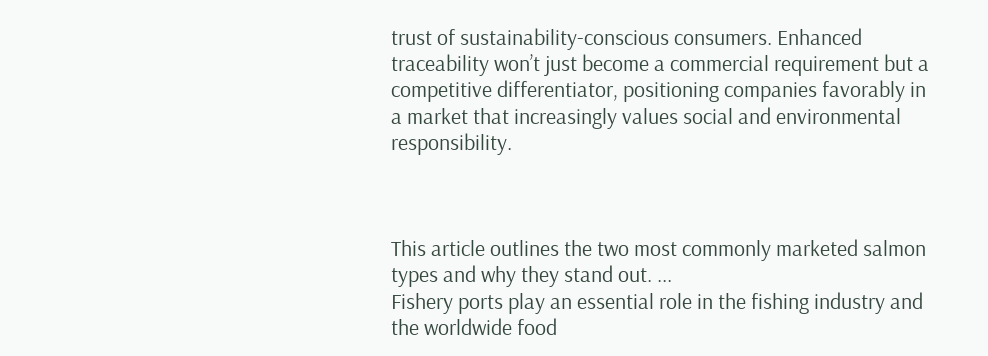trust of sustainability-conscious consumers. Enhanced traceability won’t just become a commercial requirement but a competitive differentiator, positioning companies favorably in a market that increasingly values social and environmental responsibility.



This article outlines the two most commonly marketed salmon types and why they stand out. ...
Fishery ports play an essential role in the fishing industry and the worldwide food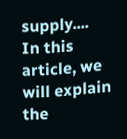supply....
In this article, we will explain the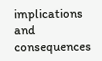implications and consequences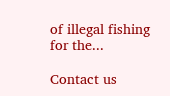of illegal fishing for the...

Contact us